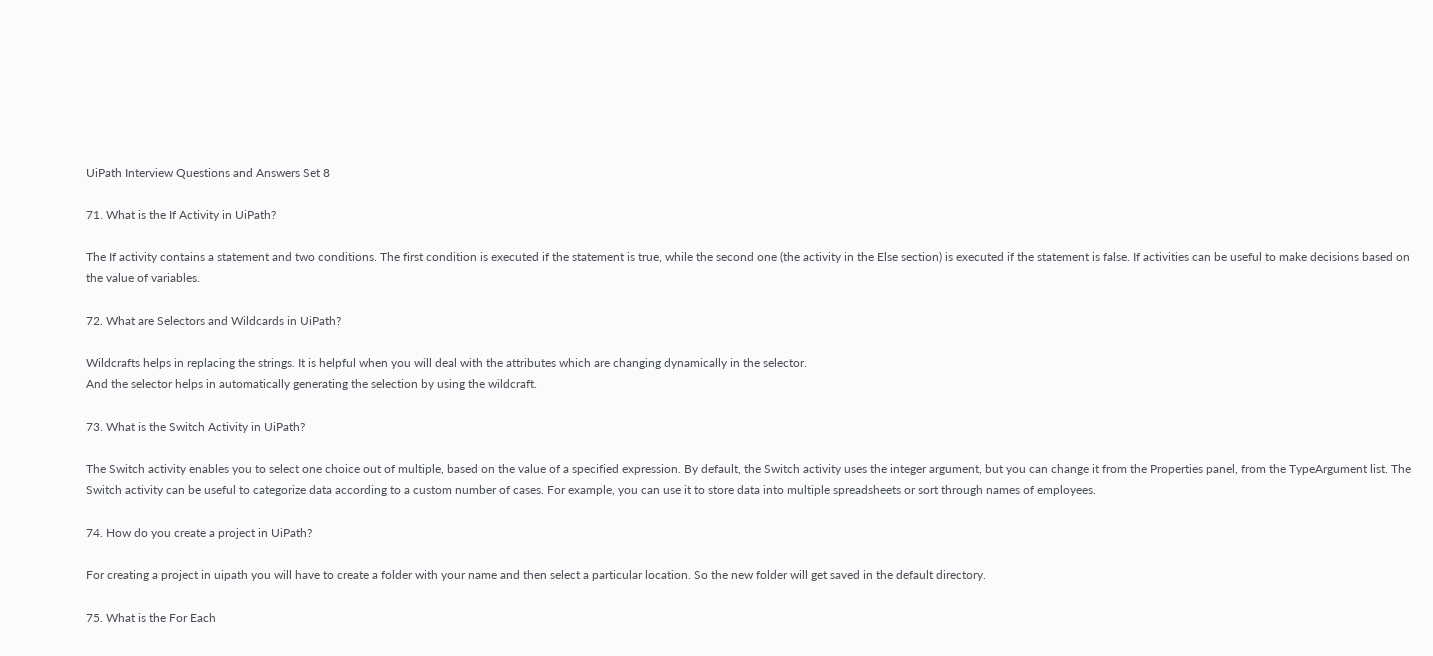UiPath Interview Questions and Answers Set 8

71. What is the If Activity in UiPath?

The If activity contains a statement and two conditions. The first condition is executed if the statement is true, while the second one (the activity in the Else section) is executed if the statement is false. If activities can be useful to make decisions based on the value of variables.

72. What are Selectors and Wildcards in UiPath?

Wildcrafts helps in replacing the strings. It is helpful when you will deal with the attributes which are changing dynamically in the selector.
And the selector helps in automatically generating the selection by using the wildcraft.

73. What is the Switch Activity in UiPath?

The Switch activity enables you to select one choice out of multiple, based on the value of a specified expression. By default, the Switch activity uses the integer argument, but you can change it from the Properties panel, from the TypeArgument list. The Switch activity can be useful to categorize data according to a custom number of cases. For example, you can use it to store data into multiple spreadsheets or sort through names of employees.

74. How do you create a project in UiPath?

For creating a project in uipath you will have to create a folder with your name and then select a particular location. So the new folder will get saved in the default directory.

75. What is the For Each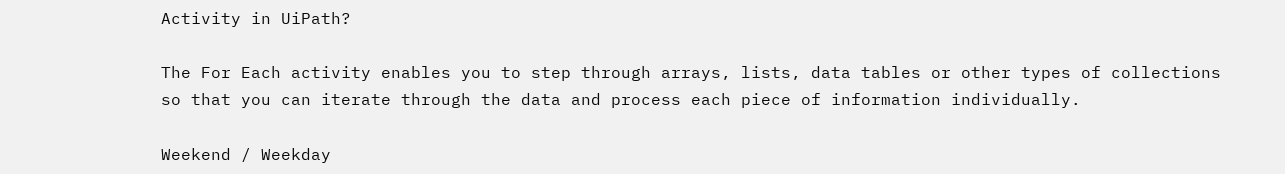Activity in UiPath?

The For Each activity enables you to step through arrays, lists, data tables or other types of collections so that you can iterate through the data and process each piece of information individually.

Weekend / Weekday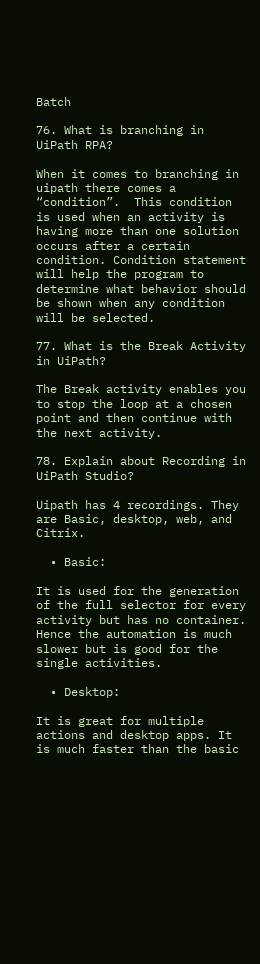Batch

76. What is branching in UiPath RPA?

When it comes to branching in uipath there comes a “condition”.  This condition is used when an activity is having more than one solution occurs after a certain condition. Condition statement will help the program to determine what behavior should be shown when any condition will be selected.

77. What is the Break Activity in UiPath?

The Break activity enables you to stop the loop at a chosen point and then continue with the next activity.

78. Explain about Recording in UiPath Studio?

Uipath has 4 recordings. They are Basic, desktop, web, and Citrix.

  • Basic:

It is used for the generation of the full selector for every activity but has no container. Hence the automation is much slower but is good for the single activities.

  • Desktop:

It is great for multiple actions and desktop apps. It is much faster than the basic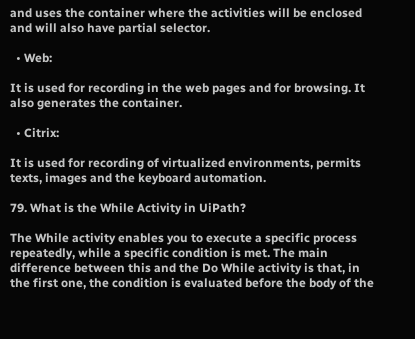and uses the container where the activities will be enclosed and will also have partial selector.

  • Web:

It is used for recording in the web pages and for browsing. It also generates the container.

  • Citrix:

It is used for recording of virtualized environments, permits texts, images and the keyboard automation.

79. What is the While Activity in UiPath?

The While activity enables you to execute a specific process repeatedly, while a specific condition is met. The main difference between this and the Do While activity is that, in the first one, the condition is evaluated before the body of the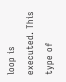loop is executed. This type of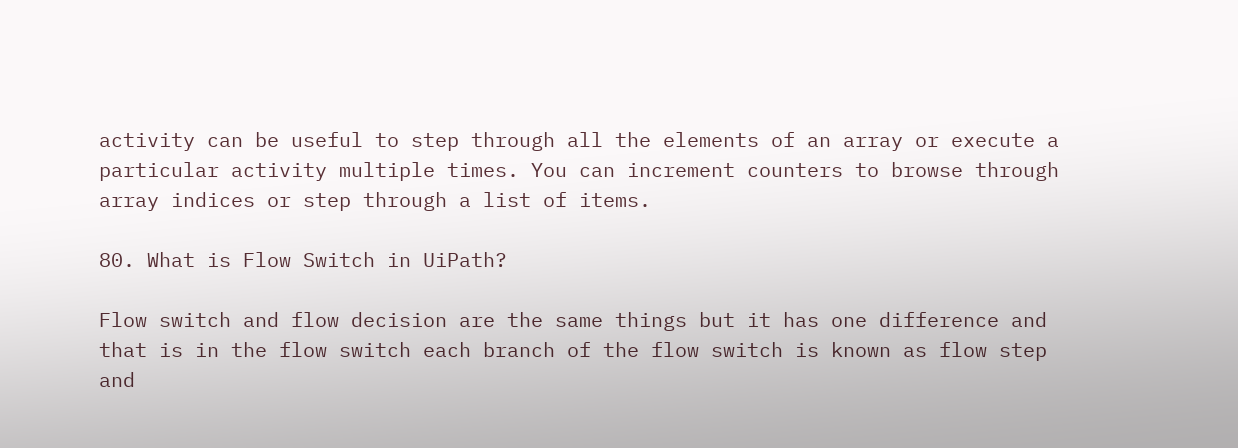activity can be useful to step through all the elements of an array or execute a particular activity multiple times. You can increment counters to browse through array indices or step through a list of items.

80. What is Flow Switch in UiPath?

Flow switch and flow decision are the same things but it has one difference and that is in the flow switch each branch of the flow switch is known as flow step and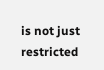is not just restricted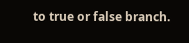to true or false branch.